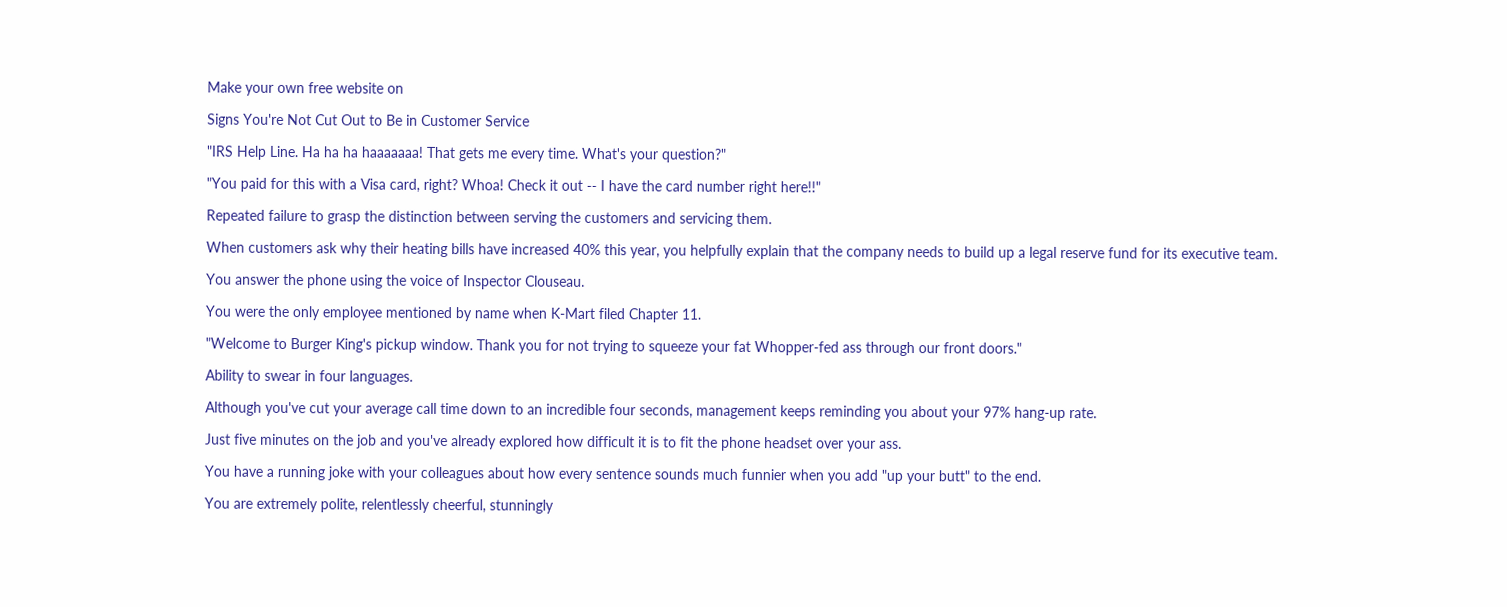Make your own free website on

Signs You're Not Cut Out to Be in Customer Service

"IRS Help Line. Ha ha ha haaaaaaa! That gets me every time. What's your question?"

"You paid for this with a Visa card, right? Whoa! Check it out -- I have the card number right here!!"

Repeated failure to grasp the distinction between serving the customers and servicing them.

When customers ask why their heating bills have increased 40% this year, you helpfully explain that the company needs to build up a legal reserve fund for its executive team.

You answer the phone using the voice of Inspector Clouseau.

You were the only employee mentioned by name when K-Mart filed Chapter 11.

"Welcome to Burger King's pickup window. Thank you for not trying to squeeze your fat Whopper-fed ass through our front doors."

Ability to swear in four languages.

Although you've cut your average call time down to an incredible four seconds, management keeps reminding you about your 97% hang-up rate.

Just five minutes on the job and you've already explored how difficult it is to fit the phone headset over your ass.

You have a running joke with your colleagues about how every sentence sounds much funnier when you add "up your butt" to the end.

You are extremely polite, relentlessly cheerful, stunningly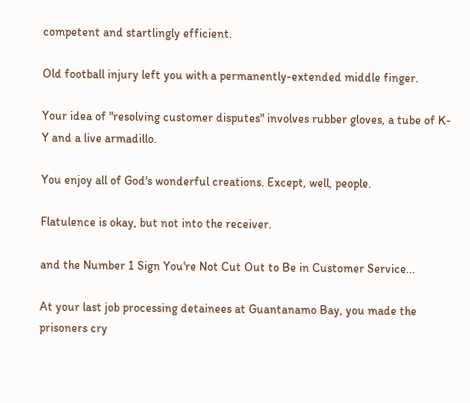competent and startlingly efficient.

Old football injury left you with a permanently-extended middle finger.

Your idea of "resolving customer disputes" involves rubber gloves, a tube of K- Y and a live armadillo.

You enjoy all of God's wonderful creations. Except, well, people.

Flatulence is okay, but not into the receiver.

and the Number 1 Sign You're Not Cut Out to Be in Customer Service...

At your last job processing detainees at Guantanamo Bay, you made the prisoners cry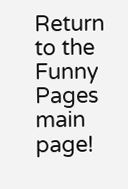Return to the Funny Pages main page!